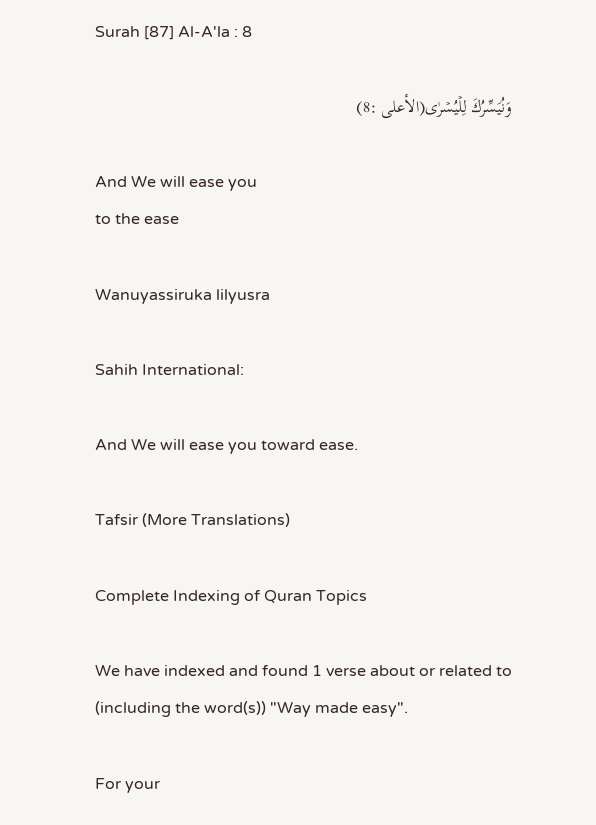Surah [87] Al-A'la : 8

وَنُيَسِّرُكَ لِلۡيُسۡرٰى(الأعلى :8)

And We will ease you
to the ease

Wanuyassiruka lilyusra

Sahih International:

And We will ease you toward ease.

Tafsir (More Translations)

Complete Indexing of Quran Topics

We have indexed and found 1 verse about or related to (including the word(s)) "Way made easy".

For your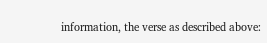information, the verse as described above: